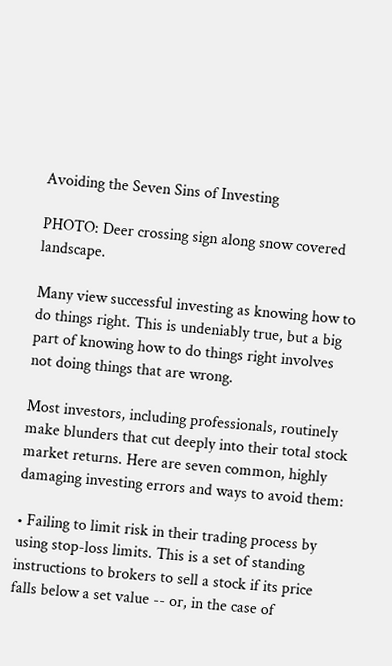Avoiding the Seven Sins of Investing

PHOTO: Deer crossing sign along snow covered landscape.

Many view successful investing as knowing how to do things right. This is undeniably true, but a big part of knowing how to do things right involves not doing things that are wrong.

Most investors, including professionals, routinely make blunders that cut deeply into their total stock market returns. Here are seven common, highly damaging investing errors and ways to avoid them:

• Failing to limit risk in their trading process by using stop-loss limits. This is a set of standing instructions to brokers to sell a stock if its price falls below a set value -- or, in the case of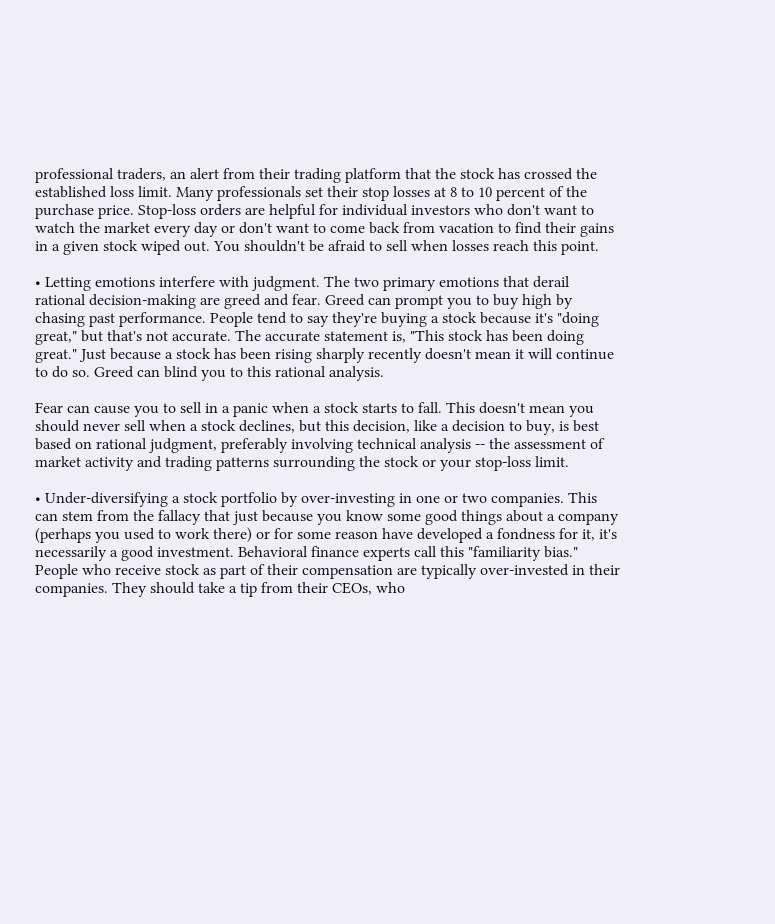professional traders, an alert from their trading platform that the stock has crossed the established loss limit. Many professionals set their stop losses at 8 to 10 percent of the purchase price. Stop-loss orders are helpful for individual investors who don't want to watch the market every day or don't want to come back from vacation to find their gains in a given stock wiped out. You shouldn't be afraid to sell when losses reach this point.

• Letting emotions interfere with judgment. The two primary emotions that derail rational decision-making are greed and fear. Greed can prompt you to buy high by chasing past performance. People tend to say they're buying a stock because it's "doing great," but that's not accurate. The accurate statement is, "This stock has been doing great." Just because a stock has been rising sharply recently doesn't mean it will continue to do so. Greed can blind you to this rational analysis.

Fear can cause you to sell in a panic when a stock starts to fall. This doesn't mean you should never sell when a stock declines, but this decision, like a decision to buy, is best based on rational judgment, preferably involving technical analysis -- the assessment of market activity and trading patterns surrounding the stock or your stop-loss limit.

• Under-diversifying a stock portfolio by over-investing in one or two companies. This can stem from the fallacy that just because you know some good things about a company (perhaps you used to work there) or for some reason have developed a fondness for it, it's necessarily a good investment. Behavioral finance experts call this "familiarity bias." People who receive stock as part of their compensation are typically over-invested in their companies. They should take a tip from their CEOs, who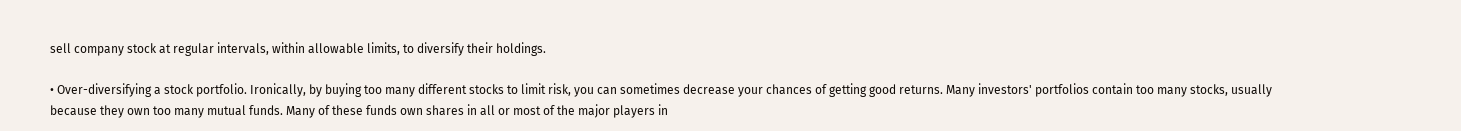sell company stock at regular intervals, within allowable limits, to diversify their holdings.

• Over-diversifying a stock portfolio. Ironically, by buying too many different stocks to limit risk, you can sometimes decrease your chances of getting good returns. Many investors' portfolios contain too many stocks, usually because they own too many mutual funds. Many of these funds own shares in all or most of the major players in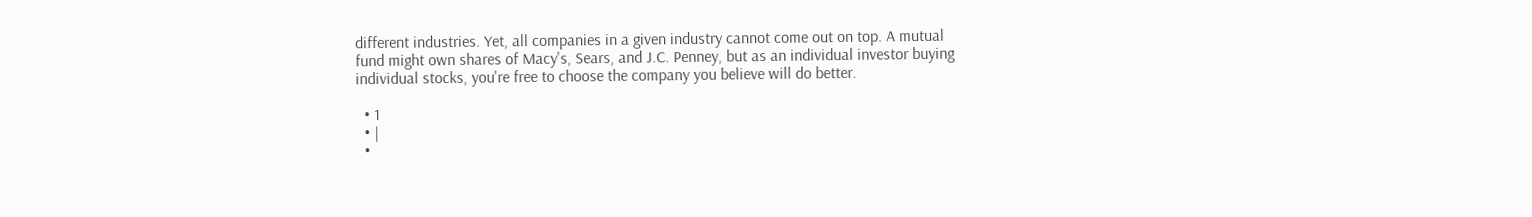different industries. Yet, all companies in a given industry cannot come out on top. A mutual fund might own shares of Macy's, Sears, and J.C. Penney, but as an individual investor buying individual stocks, you're free to choose the company you believe will do better.

  • 1
  • |
  •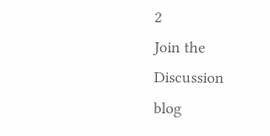2
Join the Discussion
blog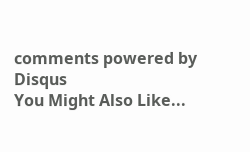comments powered by Disqus
You Might Also Like...